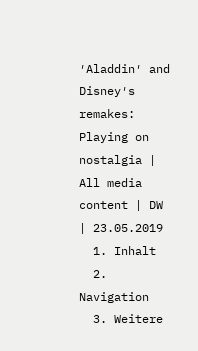′Aladdin′ and Disney′s remakes: Playing on nostalgia | All media content | DW | 23.05.2019
  1. Inhalt
  2. Navigation
  3. Weitere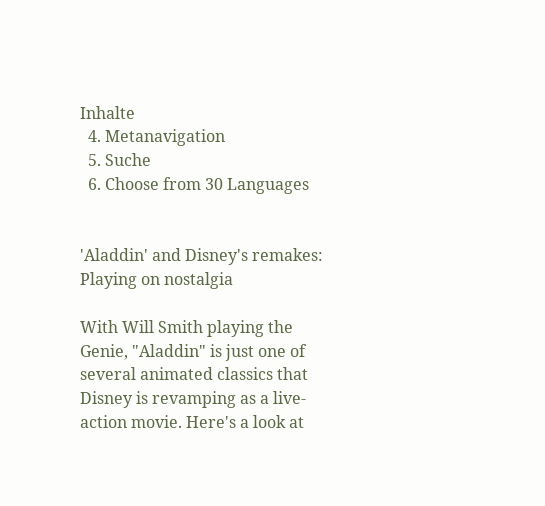Inhalte
  4. Metanavigation
  5. Suche
  6. Choose from 30 Languages


'Aladdin' and Disney's remakes: Playing on nostalgia

With Will Smith playing the Genie, "Aladdin" is just one of several animated classics that Disney is revamping as a live-action movie. Here's a look at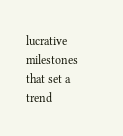lucrative milestones that set a trend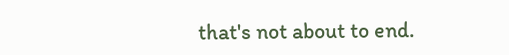that's not about to end.